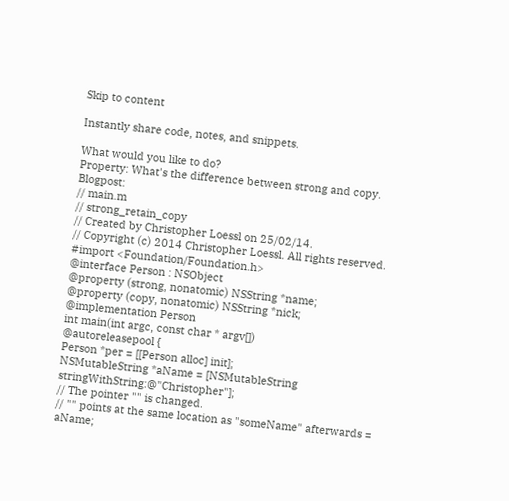Skip to content

Instantly share code, notes, and snippets.

What would you like to do?
Property: What's the difference between strong and copy. Blogpost:
// main.m
// strong_retain_copy
// Created by Christopher Loessl on 25/02/14.
// Copyright (c) 2014 Christopher Loessl. All rights reserved.
#import <Foundation/Foundation.h>
@interface Person : NSObject
@property (strong, nonatomic) NSString *name;
@property (copy, nonatomic) NSString *nick;
@implementation Person
int main(int argc, const char * argv[])
@autoreleasepool {
Person *per = [[Person alloc] init];
NSMutableString *aName = [NSMutableString stringWithString:@"Christopher"];
// The pointer "" is changed.
// "" points at the same location as "someName" afterwards = aName;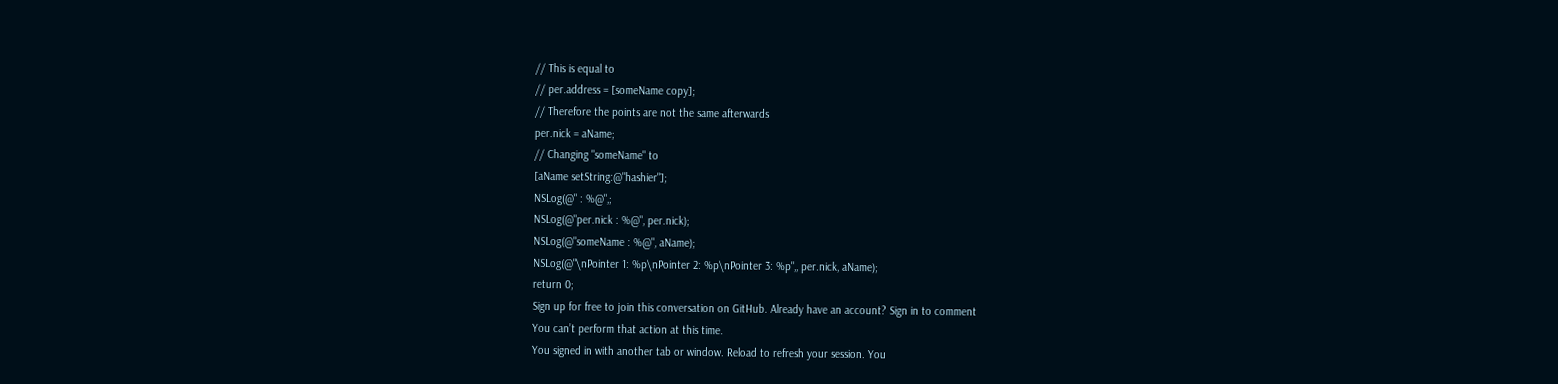// This is equal to
// per.address = [someName copy];
// Therefore the points are not the same afterwards
per.nick = aName;
// Changing "someName" to
[aName setString:@"hashier"];
NSLog(@" : %@",;
NSLog(@"per.nick : %@", per.nick);
NSLog(@"someName : %@", aName);
NSLog(@"\nPointer 1: %p\nPointer 2: %p\nPointer 3: %p",, per.nick, aName);
return 0;
Sign up for free to join this conversation on GitHub. Already have an account? Sign in to comment
You can’t perform that action at this time.
You signed in with another tab or window. Reload to refresh your session. You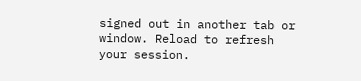signed out in another tab or window. Reload to refresh your session.